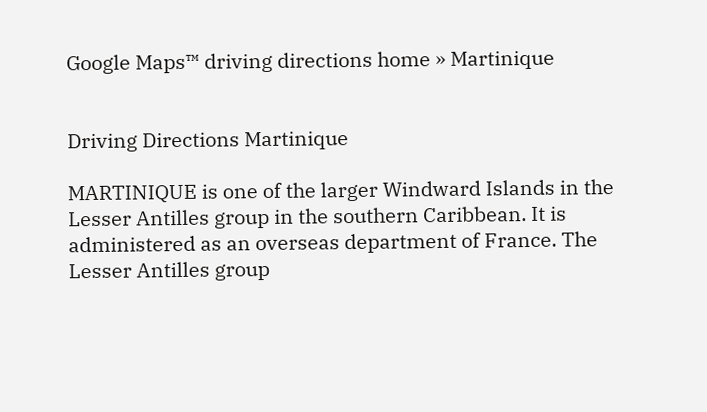Google Maps™ driving directions home » Martinique


Driving Directions Martinique

MARTINIQUE is one of the larger Windward Islands in the Lesser Antilles group in the southern Caribbean. It is administered as an overseas department of France. The Lesser Antilles group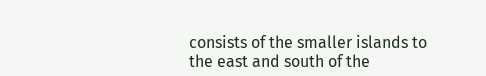consists of the smaller islands to the east and south of the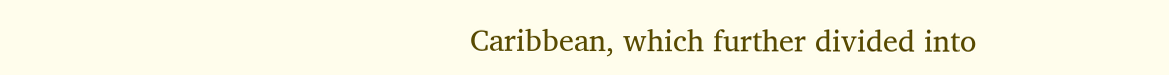Caribbean, which further divided into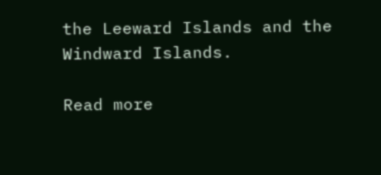the Leeward Islands and the Windward Islands.

Read more